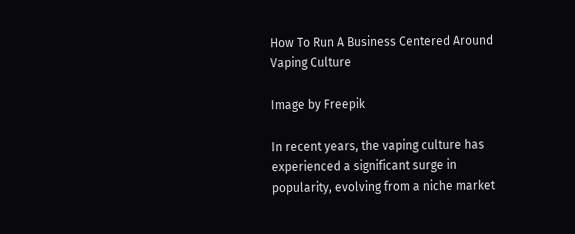How To Run A Business Centered Around Vaping Culture

Image by Freepik

In recent years, the vaping culture has experienced a significant surge in popularity, evolving from a niche market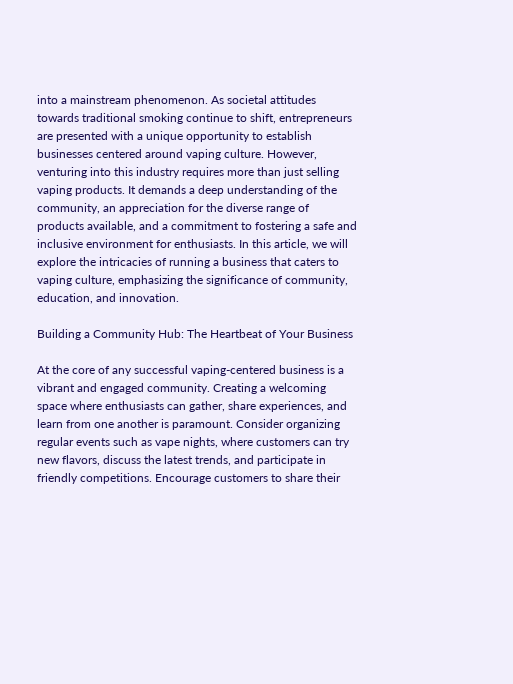into a mainstream phenomenon. As societal attitudes towards traditional smoking continue to shift, entrepreneurs are presented with a unique opportunity to establish businesses centered around vaping culture. However, venturing into this industry requires more than just selling vaping products. It demands a deep understanding of the community, an appreciation for the diverse range of products available, and a commitment to fostering a safe and inclusive environment for enthusiasts. In this article, we will explore the intricacies of running a business that caters to vaping culture, emphasizing the significance of community, education, and innovation.

Building a Community Hub: The Heartbeat of Your Business

At the core of any successful vaping-centered business is a vibrant and engaged community. Creating a welcoming space where enthusiasts can gather, share experiences, and learn from one another is paramount. Consider organizing regular events such as vape nights, where customers can try new flavors, discuss the latest trends, and participate in friendly competitions. Encourage customers to share their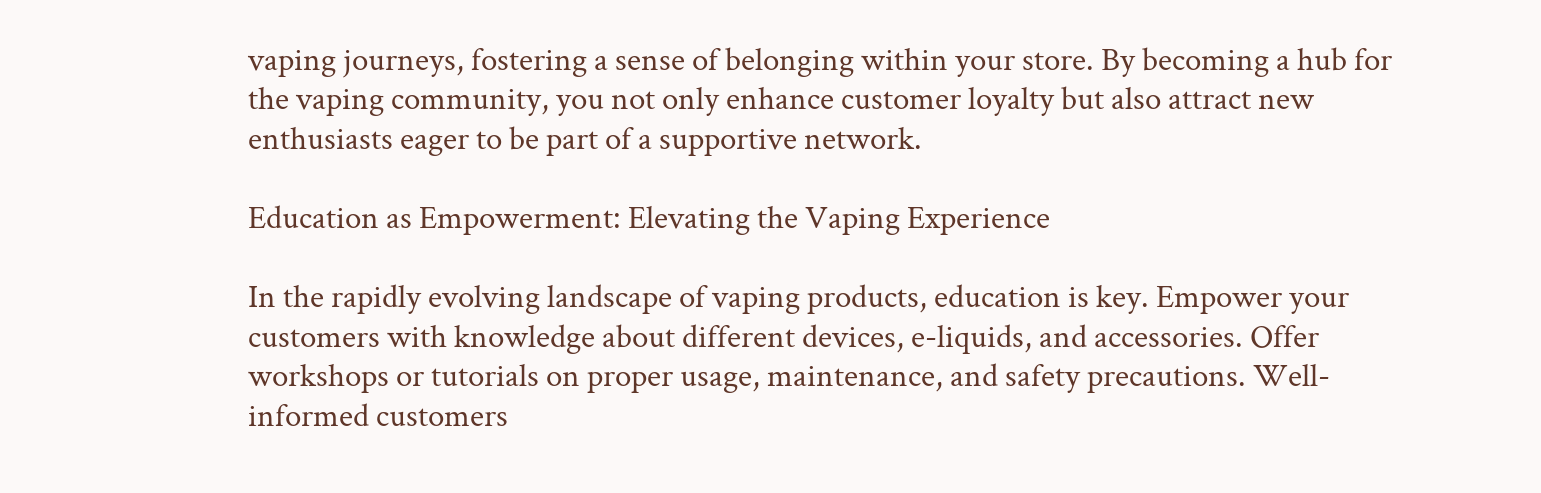vaping journeys, fostering a sense of belonging within your store. By becoming a hub for the vaping community, you not only enhance customer loyalty but also attract new enthusiasts eager to be part of a supportive network.

Education as Empowerment: Elevating the Vaping Experience

In the rapidly evolving landscape of vaping products, education is key. Empower your customers with knowledge about different devices, e-liquids, and accessories. Offer workshops or tutorials on proper usage, maintenance, and safety precautions. Well-informed customers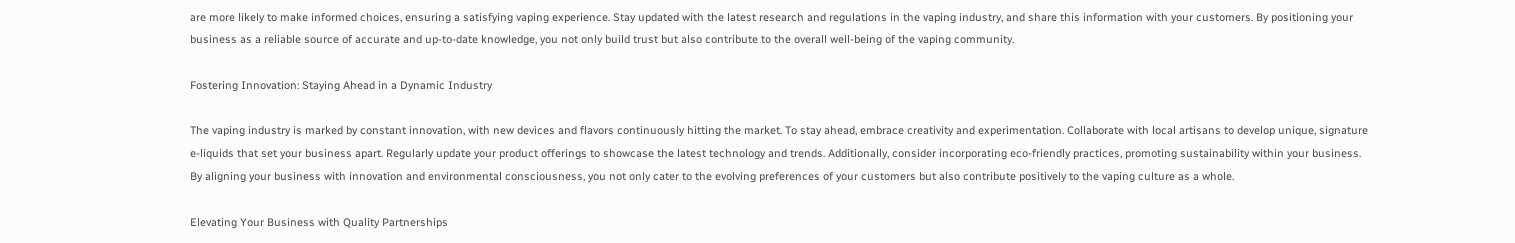are more likely to make informed choices, ensuring a satisfying vaping experience. Stay updated with the latest research and regulations in the vaping industry, and share this information with your customers. By positioning your business as a reliable source of accurate and up-to-date knowledge, you not only build trust but also contribute to the overall well-being of the vaping community.

Fostering Innovation: Staying Ahead in a Dynamic Industry

The vaping industry is marked by constant innovation, with new devices and flavors continuously hitting the market. To stay ahead, embrace creativity and experimentation. Collaborate with local artisans to develop unique, signature e-liquids that set your business apart. Regularly update your product offerings to showcase the latest technology and trends. Additionally, consider incorporating eco-friendly practices, promoting sustainability within your business. By aligning your business with innovation and environmental consciousness, you not only cater to the evolving preferences of your customers but also contribute positively to the vaping culture as a whole.

Elevating Your Business with Quality Partnerships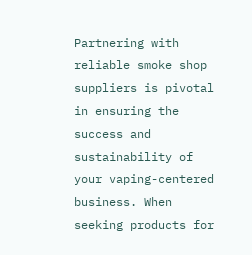Partnering with reliable smoke shop suppliers is pivotal in ensuring the success and sustainability of your vaping-centered business. When seeking products for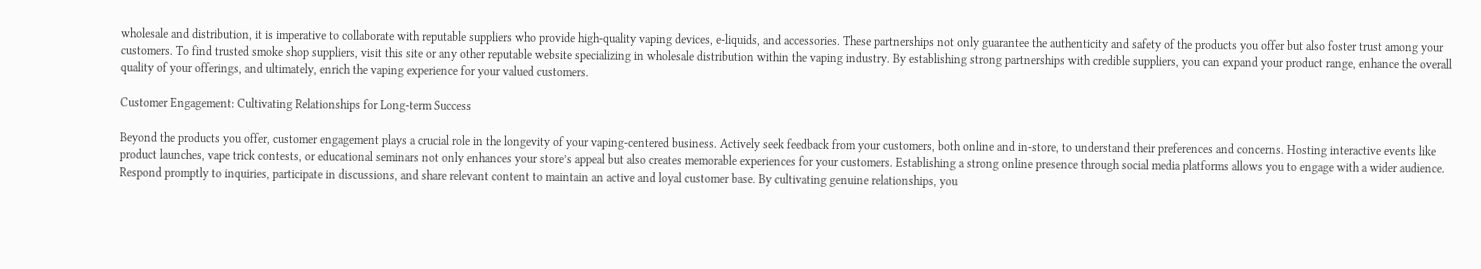wholesale and distribution, it is imperative to collaborate with reputable suppliers who provide high-quality vaping devices, e-liquids, and accessories. These partnerships not only guarantee the authenticity and safety of the products you offer but also foster trust among your customers. To find trusted smoke shop suppliers, visit this site or any other reputable website specializing in wholesale distribution within the vaping industry. By establishing strong partnerships with credible suppliers, you can expand your product range, enhance the overall quality of your offerings, and ultimately, enrich the vaping experience for your valued customers.

Customer Engagement: Cultivating Relationships for Long-term Success

Beyond the products you offer, customer engagement plays a crucial role in the longevity of your vaping-centered business. Actively seek feedback from your customers, both online and in-store, to understand their preferences and concerns. Hosting interactive events like product launches, vape trick contests, or educational seminars not only enhances your store’s appeal but also creates memorable experiences for your customers. Establishing a strong online presence through social media platforms allows you to engage with a wider audience. Respond promptly to inquiries, participate in discussions, and share relevant content to maintain an active and loyal customer base. By cultivating genuine relationships, you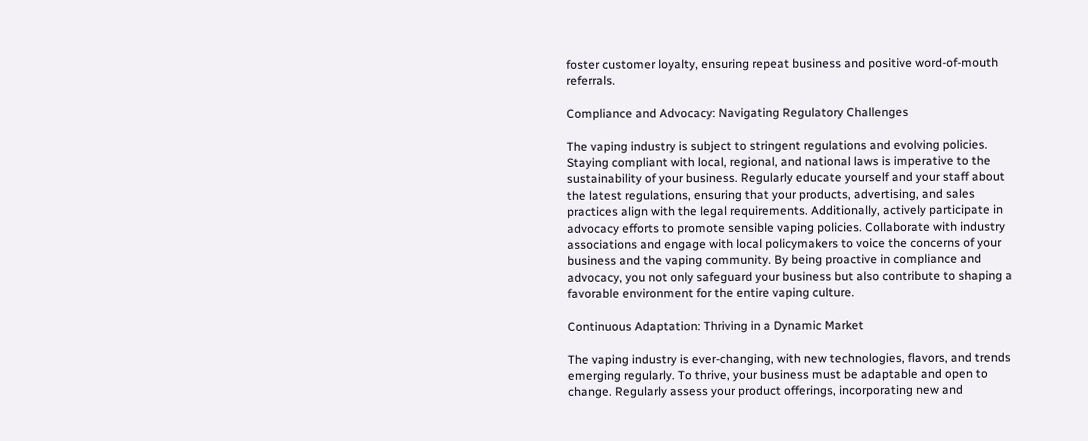foster customer loyalty, ensuring repeat business and positive word-of-mouth referrals.

Compliance and Advocacy: Navigating Regulatory Challenges

The vaping industry is subject to stringent regulations and evolving policies. Staying compliant with local, regional, and national laws is imperative to the sustainability of your business. Regularly educate yourself and your staff about the latest regulations, ensuring that your products, advertising, and sales practices align with the legal requirements. Additionally, actively participate in advocacy efforts to promote sensible vaping policies. Collaborate with industry associations and engage with local policymakers to voice the concerns of your business and the vaping community. By being proactive in compliance and advocacy, you not only safeguard your business but also contribute to shaping a favorable environment for the entire vaping culture.

Continuous Adaptation: Thriving in a Dynamic Market

The vaping industry is ever-changing, with new technologies, flavors, and trends emerging regularly. To thrive, your business must be adaptable and open to change. Regularly assess your product offerings, incorporating new and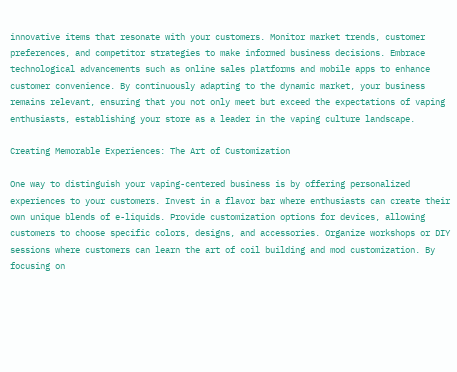innovative items that resonate with your customers. Monitor market trends, customer preferences, and competitor strategies to make informed business decisions. Embrace technological advancements such as online sales platforms and mobile apps to enhance customer convenience. By continuously adapting to the dynamic market, your business remains relevant, ensuring that you not only meet but exceed the expectations of vaping enthusiasts, establishing your store as a leader in the vaping culture landscape.

Creating Memorable Experiences: The Art of Customization

One way to distinguish your vaping-centered business is by offering personalized experiences to your customers. Invest in a flavor bar where enthusiasts can create their own unique blends of e-liquids. Provide customization options for devices, allowing customers to choose specific colors, designs, and accessories. Organize workshops or DIY sessions where customers can learn the art of coil building and mod customization. By focusing on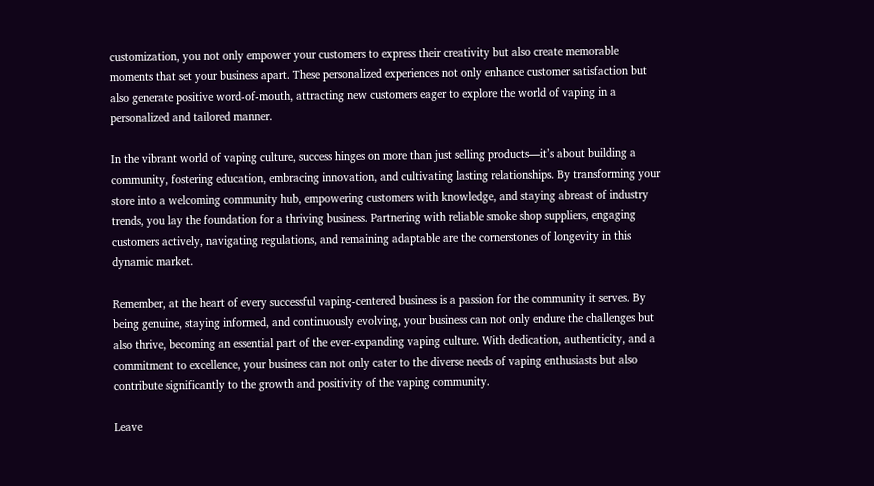customization, you not only empower your customers to express their creativity but also create memorable moments that set your business apart. These personalized experiences not only enhance customer satisfaction but also generate positive word-of-mouth, attracting new customers eager to explore the world of vaping in a personalized and tailored manner.

In the vibrant world of vaping culture, success hinges on more than just selling products—it’s about building a community, fostering education, embracing innovation, and cultivating lasting relationships. By transforming your store into a welcoming community hub, empowering customers with knowledge, and staying abreast of industry trends, you lay the foundation for a thriving business. Partnering with reliable smoke shop suppliers, engaging customers actively, navigating regulations, and remaining adaptable are the cornerstones of longevity in this dynamic market.

Remember, at the heart of every successful vaping-centered business is a passion for the community it serves. By being genuine, staying informed, and continuously evolving, your business can not only endure the challenges but also thrive, becoming an essential part of the ever-expanding vaping culture. With dedication, authenticity, and a commitment to excellence, your business can not only cater to the diverse needs of vaping enthusiasts but also contribute significantly to the growth and positivity of the vaping community.

Leave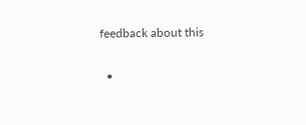feedback about this

  •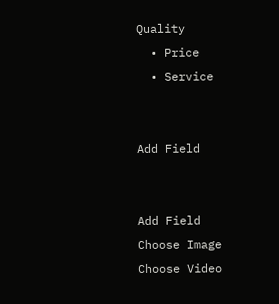Quality
  • Price
  • Service


Add Field


Add Field
Choose Image
Choose Video